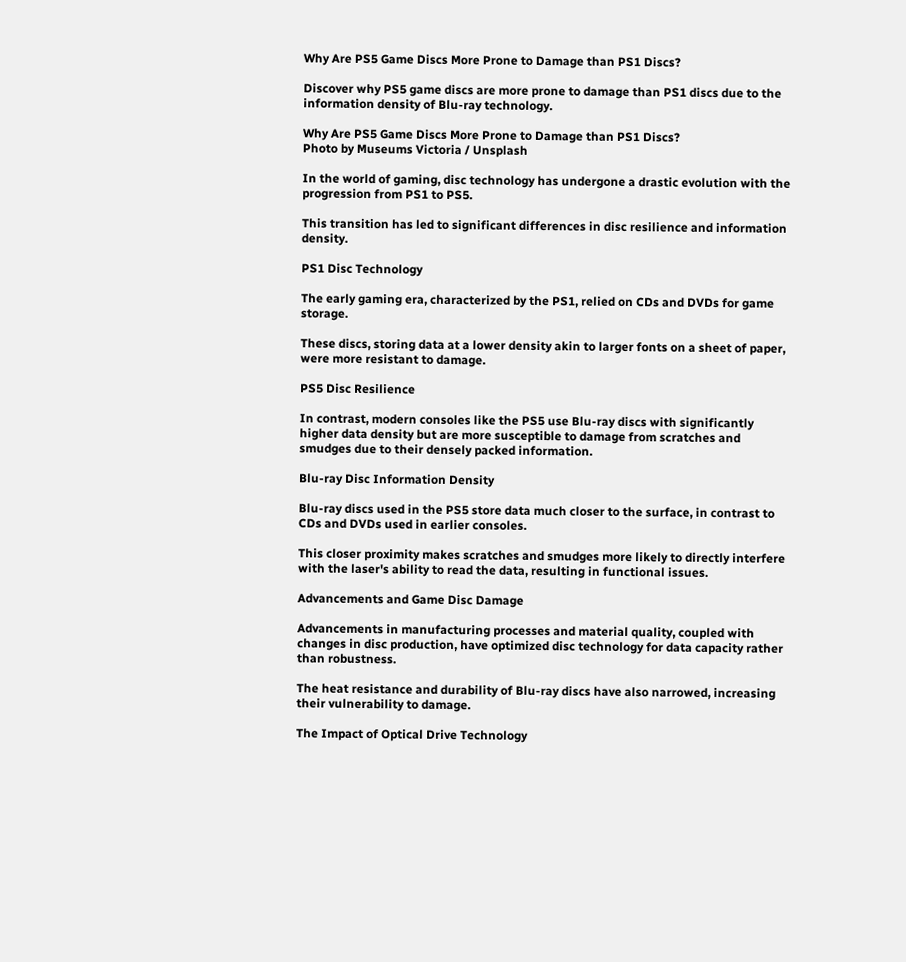Why Are PS5 Game Discs More Prone to Damage than PS1 Discs?

Discover why PS5 game discs are more prone to damage than PS1 discs due to the information density of Blu-ray technology.

Why Are PS5 Game Discs More Prone to Damage than PS1 Discs?
Photo by Museums Victoria / Unsplash

In the world of gaming, disc technology has undergone a drastic evolution with the progression from PS1 to PS5.

This transition has led to significant differences in disc resilience and information density.

PS1 Disc Technology

The early gaming era, characterized by the PS1, relied on CDs and DVDs for game storage.

These discs, storing data at a lower density akin to larger fonts on a sheet of paper, were more resistant to damage.

PS5 Disc Resilience

In contrast, modern consoles like the PS5 use Blu-ray discs with significantly higher data density but are more susceptible to damage from scratches and smudges due to their densely packed information.

Blu-ray Disc Information Density

Blu-ray discs used in the PS5 store data much closer to the surface, in contrast to CDs and DVDs used in earlier consoles.

This closer proximity makes scratches and smudges more likely to directly interfere with the laser's ability to read the data, resulting in functional issues.

Advancements and Game Disc Damage

Advancements in manufacturing processes and material quality, coupled with changes in disc production, have optimized disc technology for data capacity rather than robustness.

The heat resistance and durability of Blu-ray discs have also narrowed, increasing their vulnerability to damage.

The Impact of Optical Drive Technology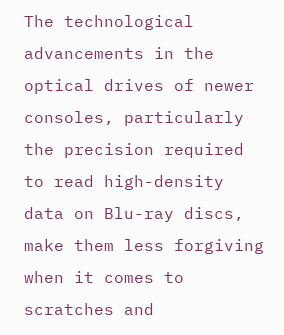The technological advancements in the optical drives of newer consoles, particularly the precision required to read high-density data on Blu-ray discs, make them less forgiving when it comes to scratches and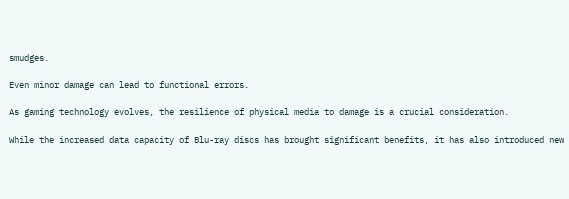smudges.

Even minor damage can lead to functional errors.

As gaming technology evolves, the resilience of physical media to damage is a crucial consideration.

While the increased data capacity of Blu-ray discs has brought significant benefits, it has also introduced new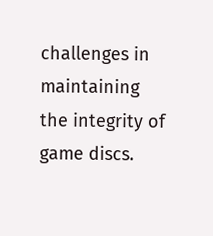challenges in maintaining the integrity of game discs.